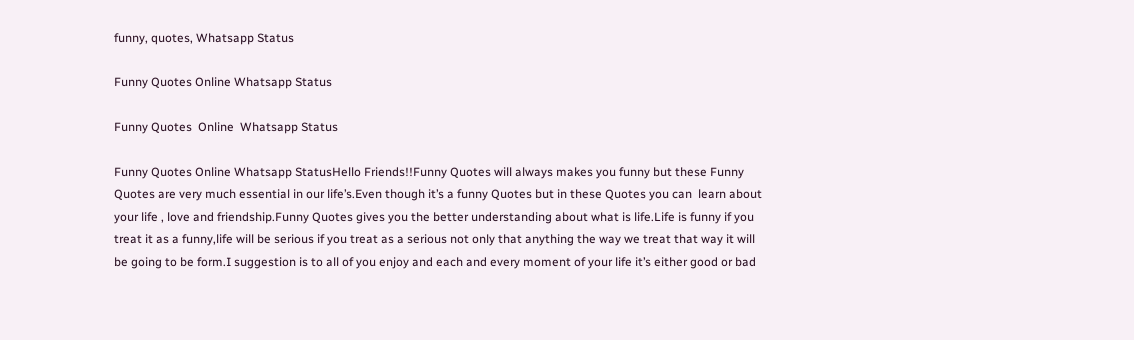funny, quotes, Whatsapp Status

Funny Quotes Online Whatsapp Status

Funny Quotes  Online  Whatsapp Status

Funny Quotes Online Whatsapp StatusHello Friends!!Funny Quotes will always makes you funny but these Funny Quotes are very much essential in our life’s.Even though it’s a funny Quotes but in these Quotes you can  learn about your life , love and friendship.Funny Quotes gives you the better understanding about what is life.Life is funny if you treat it as a funny,life will be serious if you treat as a serious not only that anything the way we treat that way it will be going to be form.I suggestion is to all of you enjoy and each and every moment of your life it’s either good or bad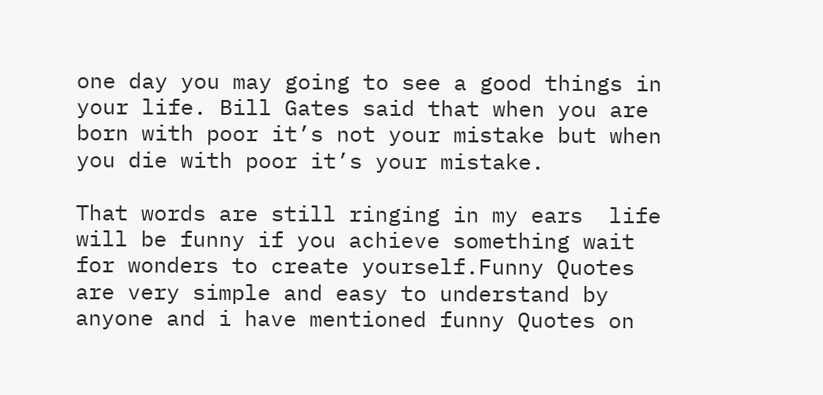one day you may going to see a good things in your life. Bill Gates said that when you are  born with poor it’s not your mistake but when you die with poor it’s your mistake.

That words are still ringing in my ears  life will be funny if you achieve something wait for wonders to create yourself.Funny Quotes are very simple and easy to understand by anyone and i have mentioned funny Quotes on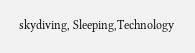skydiving, Sleeping,Technology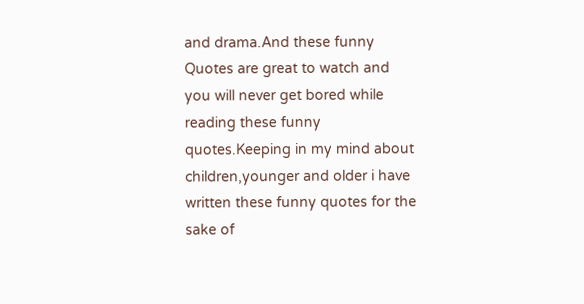and drama.And these funny Quotes are great to watch and you will never get bored while reading these funny quotes.Keeping in my mind about children,younger and older i have written these funny quotes for the sake of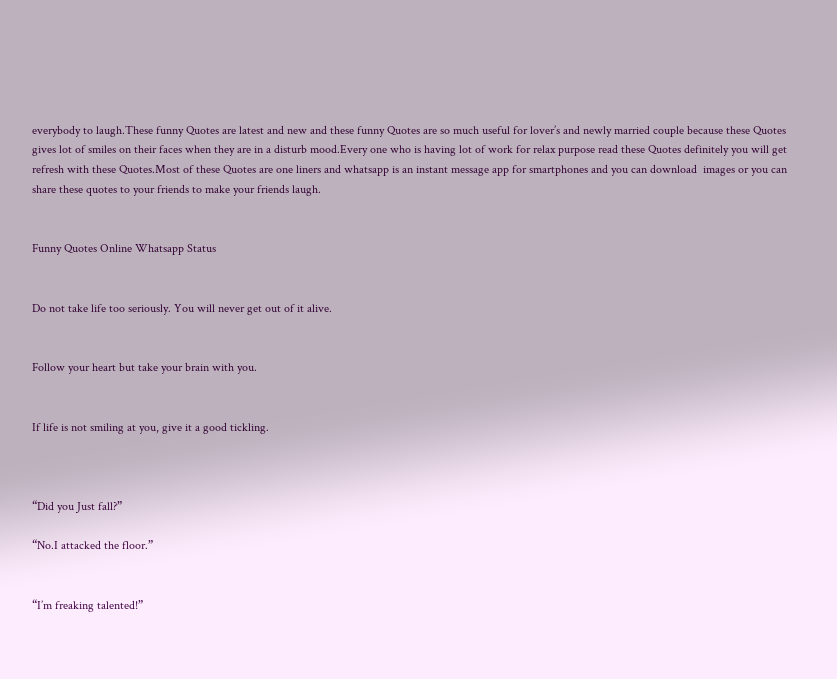everybody to laugh.These funny Quotes are latest and new and these funny Quotes are so much useful for lover’s and newly married couple because these Quotes gives lot of smiles on their faces when they are in a disturb mood.Every one who is having lot of work for relax purpose read these Quotes definitely you will get refresh with these Quotes.Most of these Quotes are one liners and whatsapp is an instant message app for smartphones and you can download  images or you can share these quotes to your friends to make your friends laugh.


Funny Quotes Online Whatsapp Status


Do not take life too seriously. You will never get out of it alive.


Follow your heart but take your brain with you.


If life is not smiling at you, give it a good tickling.



“Did you Just fall?”

“No.I attacked the floor.”


“I’m freaking talented!”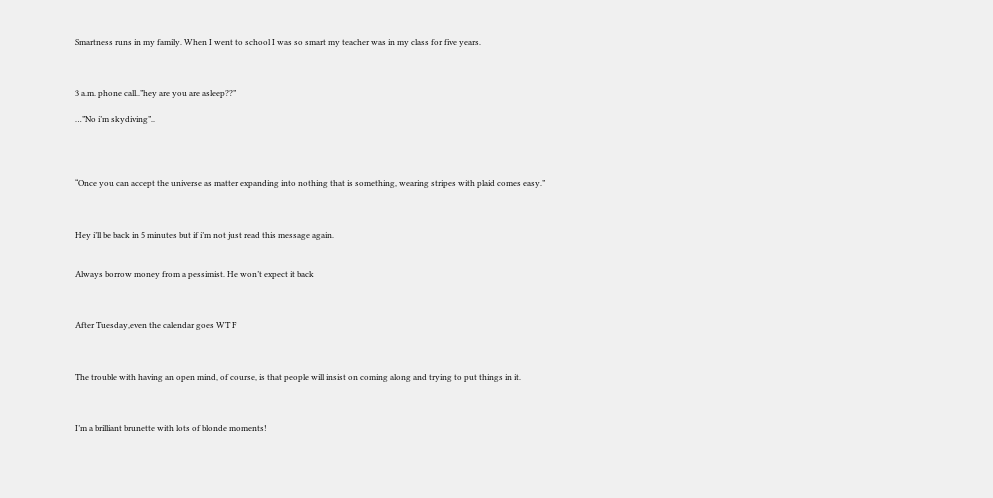Smartness runs in my family. When I went to school I was so smart my teacher was in my class for five years.



3 a.m. phone call..”hey are you are asleep??”

…”No i’m skydiving”..




“Once you can accept the universe as matter expanding into nothing that is something, wearing stripes with plaid comes easy.”



Hey i’ll be back in 5 minutes but if i’m not just read this message again.


Always borrow money from a pessimist. He won’t expect it back



After Tuesday,even the calendar goes WT F



The trouble with having an open mind, of course, is that people will insist on coming along and trying to put things in it.



I’m a brilliant brunette with lots of blonde moments!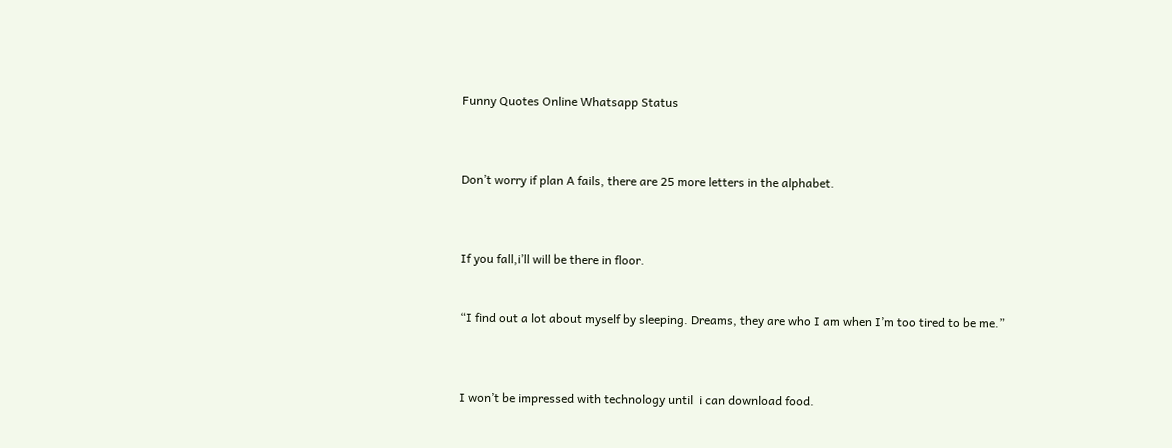Funny Quotes Online Whatsapp Status



Don’t worry if plan A fails, there are 25 more letters in the alphabet.



If you fall,i’ll will be there in floor.


“I find out a lot about myself by sleeping. Dreams, they are who I am when I’m too tired to be me.”



I won’t be impressed with technology until  i can download food.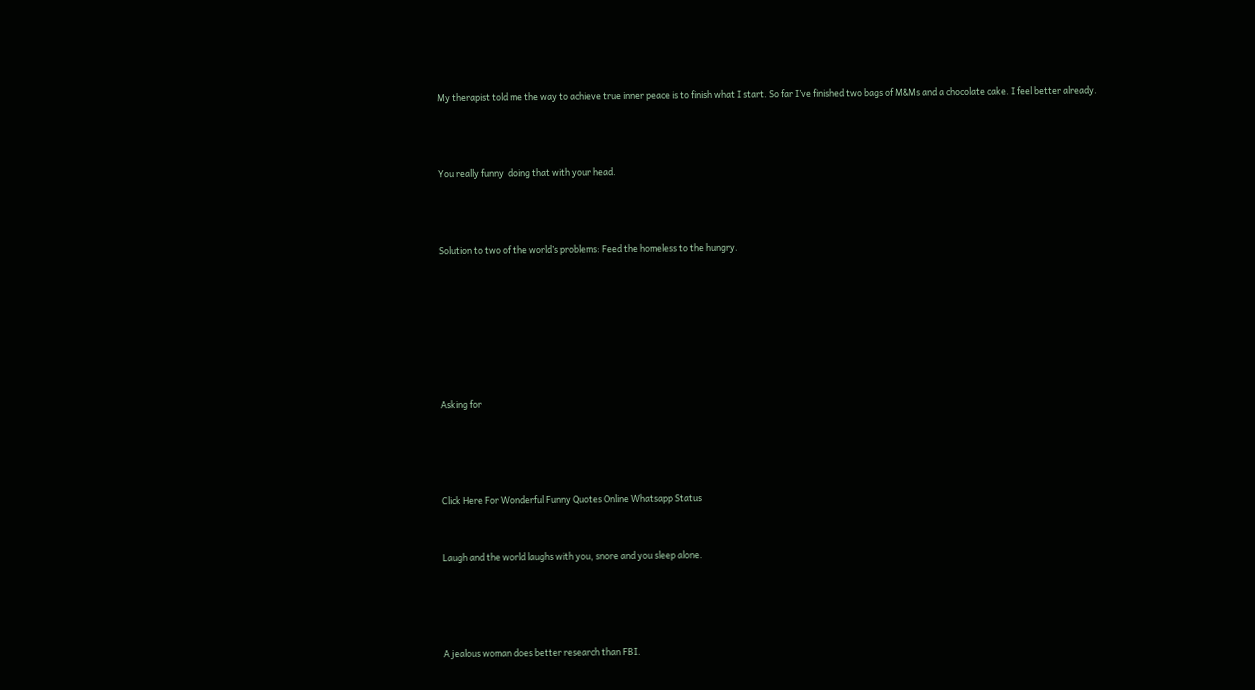My therapist told me the way to achieve true inner peace is to finish what I start. So far I’ve finished two bags of M&Ms and a chocolate cake. I feel better already.



You really funny  doing that with your head.



Solution to two of the world’s problems: Feed the homeless to the hungry.







Asking for




Click Here For Wonderful Funny Quotes Online Whatsapp Status


Laugh and the world laughs with you, snore and you sleep alone.




A jealous woman does better research than FBI.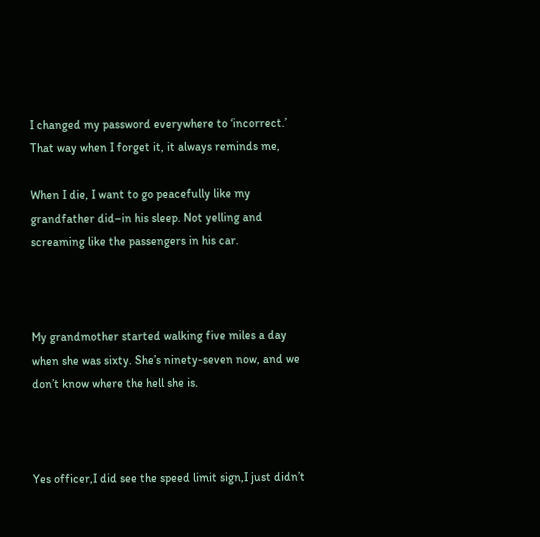I changed my password everywhere to ‘incorrect.’ That way when I forget it, it always reminds me,

When I die, I want to go peacefully like my grandfather did–in his sleep. Not yelling and screaming like the passengers in his car.



My grandmother started walking five miles a day when she was sixty. She’s ninety-seven now, and we don’t know where the hell she is.



Yes officer,I did see the speed limit sign,I just didn’t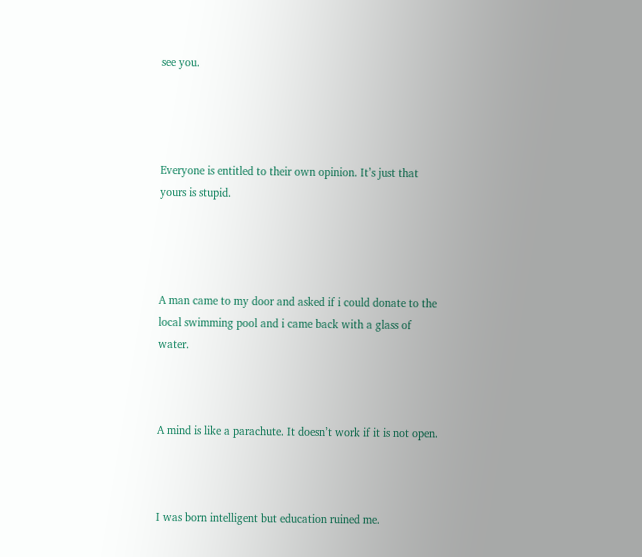see you.




Everyone is entitled to their own opinion. It’s just that yours is stupid.




A man came to my door and asked if i could donate to the local swimming pool and i came back with a glass of water.



A mind is like a parachute. It doesn’t work if it is not open.



I was born intelligent but education ruined me.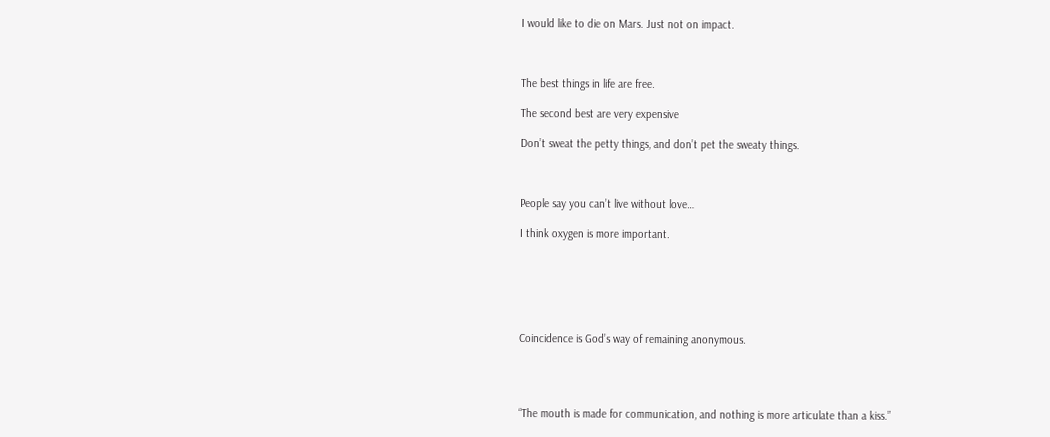I would like to die on Mars. Just not on impact.



The best things in life are free.

The second best are very expensive

Don’t sweat the petty things, and don’t pet the sweaty things.



People say you can’t live without love…

I think oxygen is more important.






Coincidence is God’s way of remaining anonymous.




“The mouth is made for communication, and nothing is more articulate than a kiss.”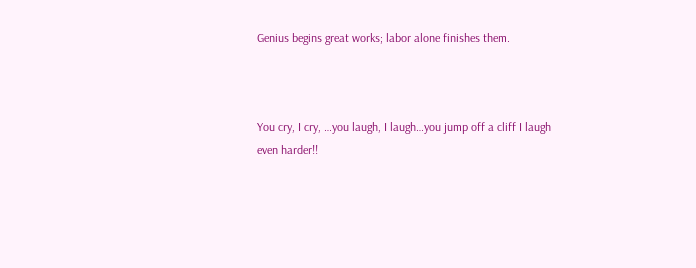Genius begins great works; labor alone finishes them.



You cry, I cry, …you laugh, I laugh…you jump off a cliff I laugh even harder!!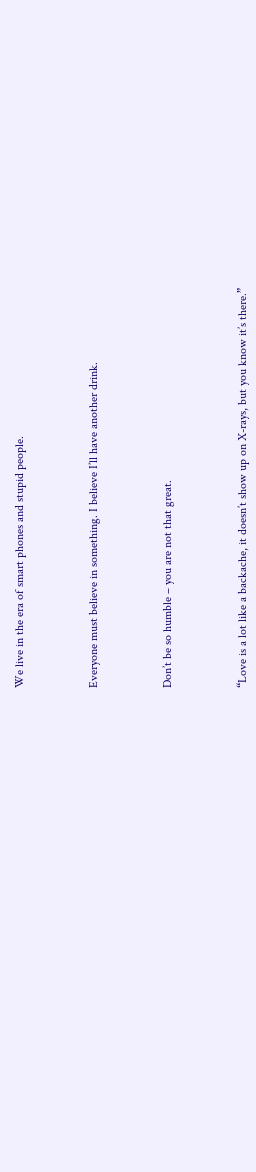We live in the era of smart phones and stupid people.



Everyone must believe in something. I believe I’ll have another drink.



Don’t be so humble – you are not that great.



“Love is a lot like a backache, it doesn’t show up on X-rays, but you know it’s there.”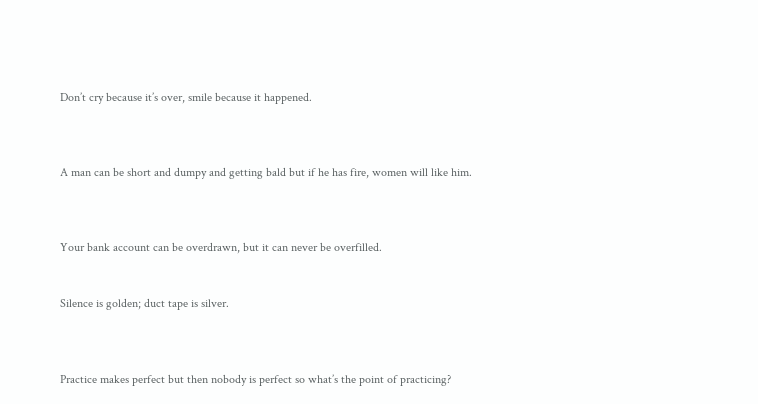Don’t cry because it’s over, smile because it happened.



A man can be short and dumpy and getting bald but if he has fire, women will like him.



Your bank account can be overdrawn, but it can never be overfilled.


Silence is golden; duct tape is silver.



Practice makes perfect but then nobody is perfect so what’s the point of practicing?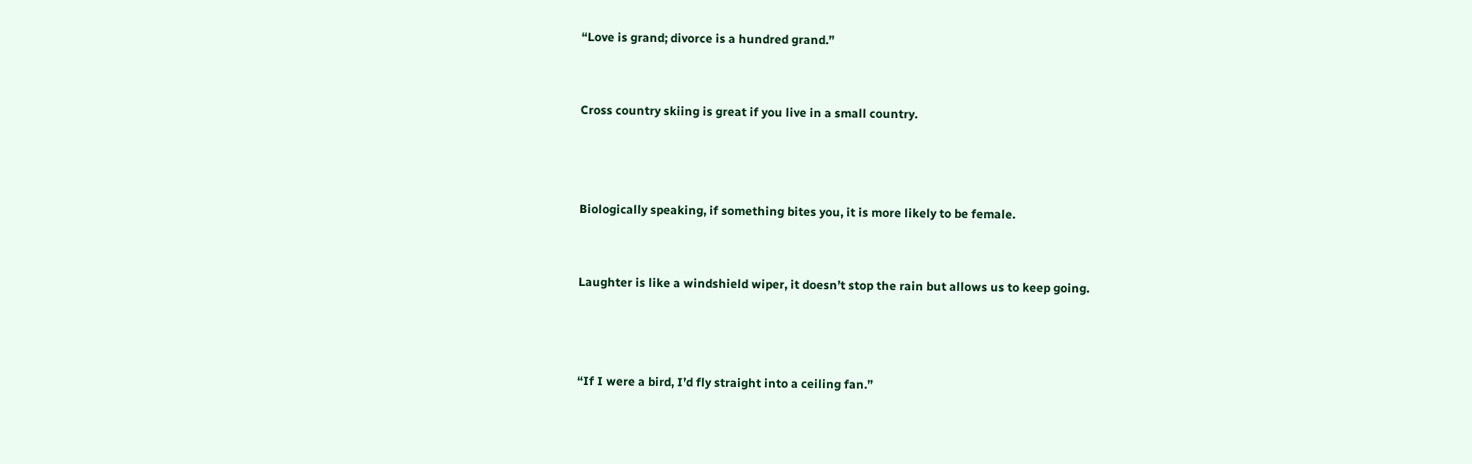“Love is grand; divorce is a hundred grand.”


Cross country skiing is great if you live in a small country.



Biologically speaking, if something bites you, it is more likely to be female.


Laughter is like a windshield wiper, it doesn’t stop the rain but allows us to keep going.



“If I were a bird, I’d fly straight into a ceiling fan.”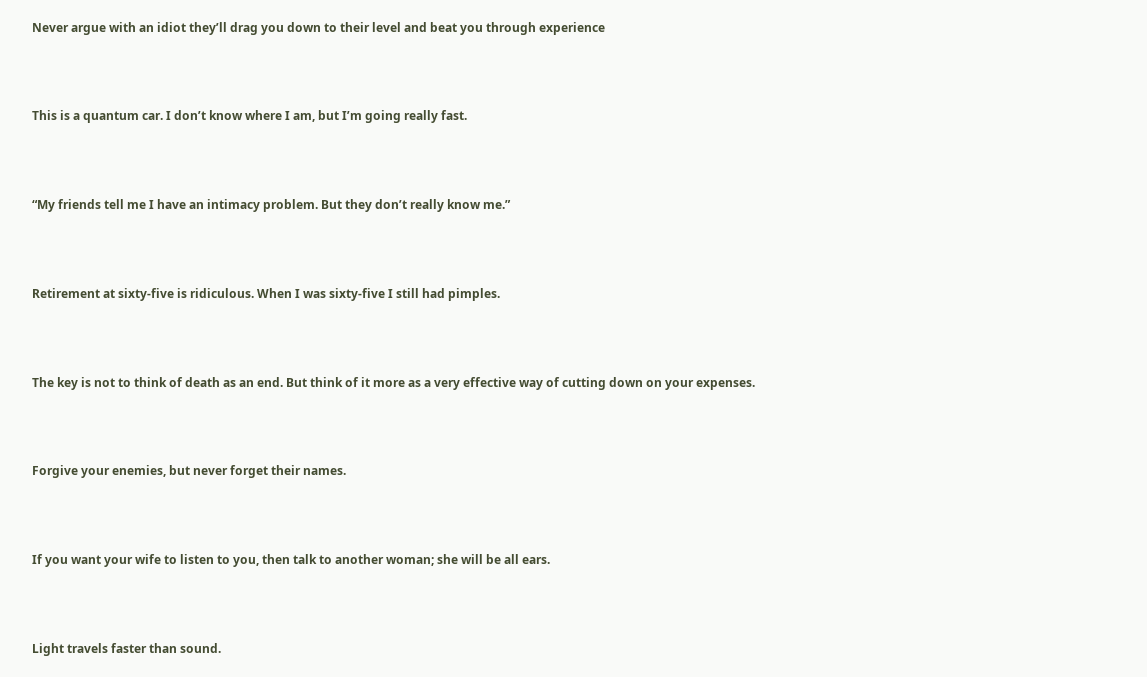Never argue with an idiot they’ll drag you down to their level and beat you through experience



This is a quantum car. I don’t know where I am, but I’m going really fast.



“My friends tell me I have an intimacy problem. But they don’t really know me.”



Retirement at sixty-five is ridiculous. When I was sixty-five I still had pimples.



The key is not to think of death as an end. But think of it more as a very effective way of cutting down on your expenses.



Forgive your enemies, but never forget their names.



If you want your wife to listen to you, then talk to another woman; she will be all ears.



Light travels faster than sound.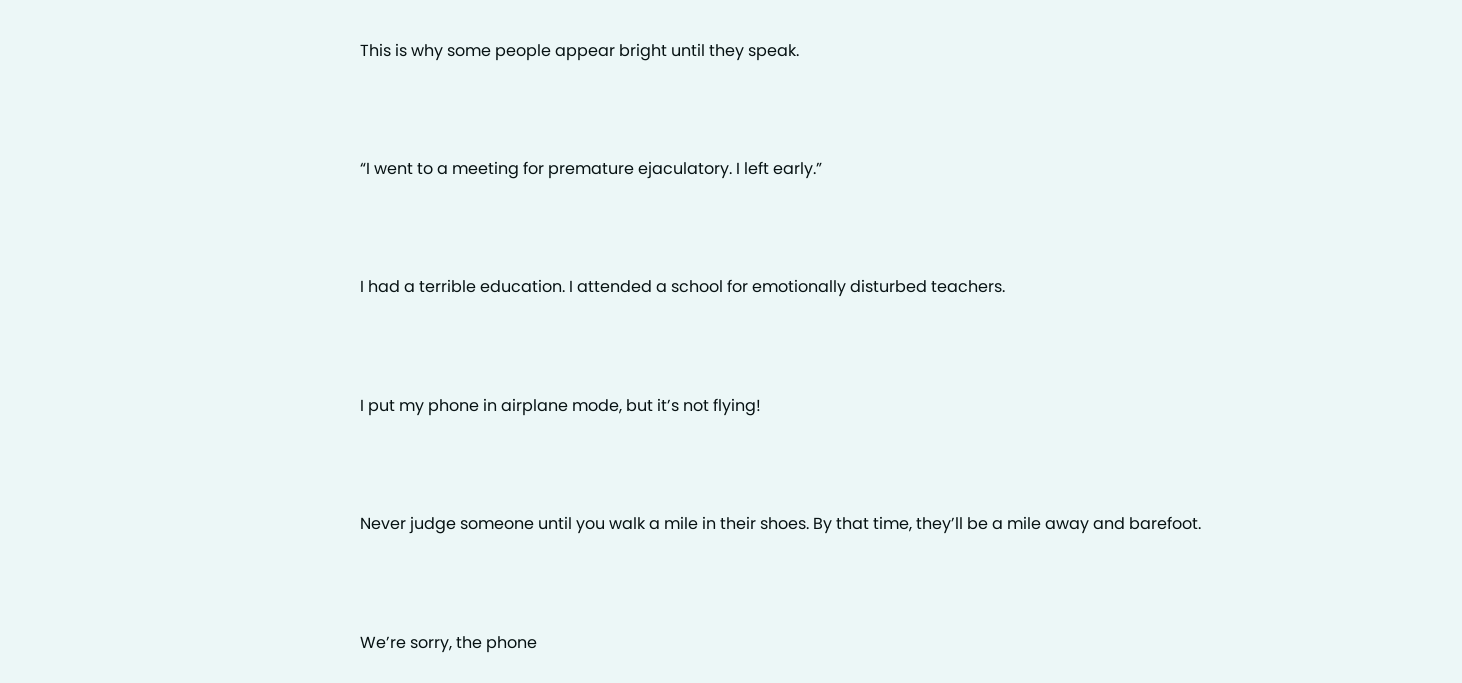This is why some people appear bright until they speak.



“I went to a meeting for premature ejaculatory. I left early.”



I had a terrible education. I attended a school for emotionally disturbed teachers.



I put my phone in airplane mode, but it’s not flying!



Never judge someone until you walk a mile in their shoes. By that time, they’ll be a mile away and barefoot.



We’re sorry, the phone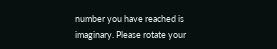number you have reached is imaginary. Please rotate your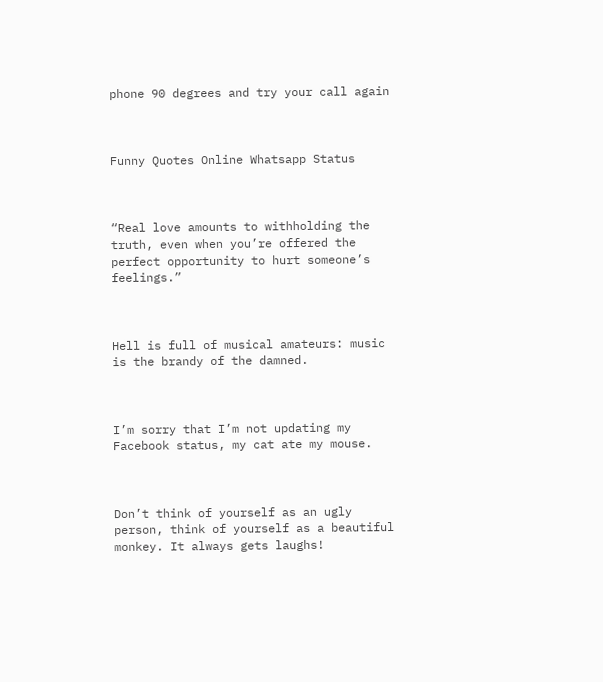phone 90 degrees and try your call again



Funny Quotes Online Whatsapp Status



“Real love amounts to withholding the truth, even when you’re offered the perfect opportunity to hurt someone’s feelings.”



Hell is full of musical amateurs: music is the brandy of the damned.



I’m sorry that I’m not updating my Facebook status, my cat ate my mouse.



Don’t think of yourself as an ugly person, think of yourself as a beautiful monkey. It always gets laughs!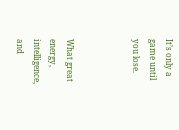It’s only a game until you lose.



What great energy, intelligence, and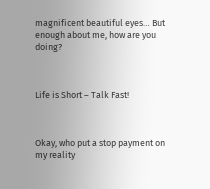magnificent beautiful eyes… But enough about me, how are you doing?



Life is Short – Talk Fast!



Okay, who put a stop payment on my reality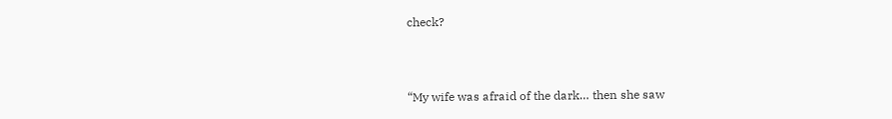check?



“My wife was afraid of the dark… then she saw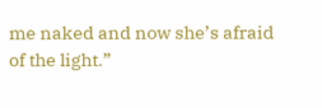me naked and now she’s afraid of the light.”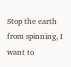Stop the earth from spinning, I want to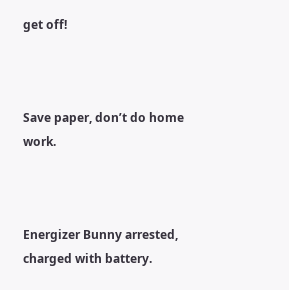get off!



Save paper, don’t do home work.



Energizer Bunny arrested, charged with battery.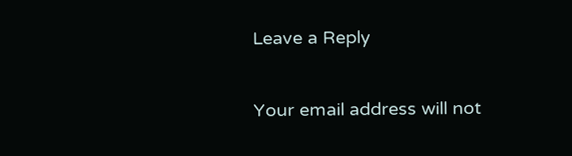Leave a Reply

Your email address will not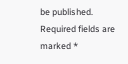be published. Required fields are marked *